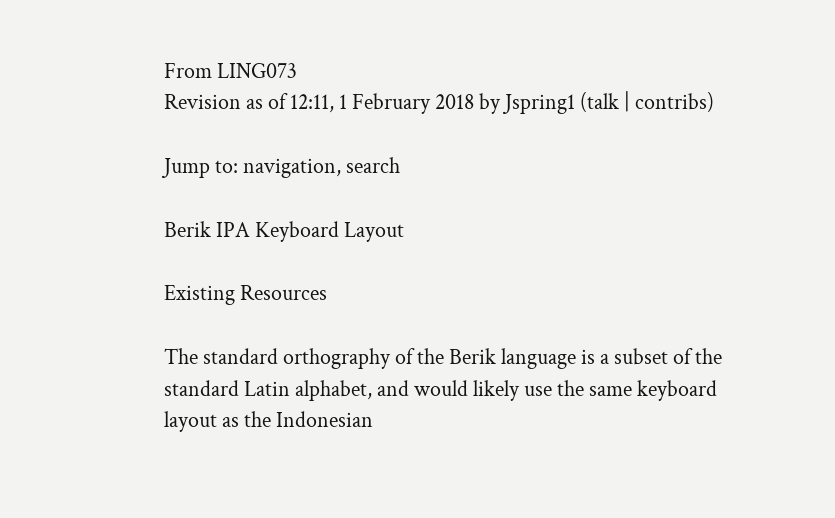From LING073
Revision as of 12:11, 1 February 2018 by Jspring1 (talk | contribs)

Jump to: navigation, search

Berik IPA Keyboard Layout

Existing Resources

The standard orthography of the Berik language is a subset of the standard Latin alphabet, and would likely use the same keyboard layout as the Indonesian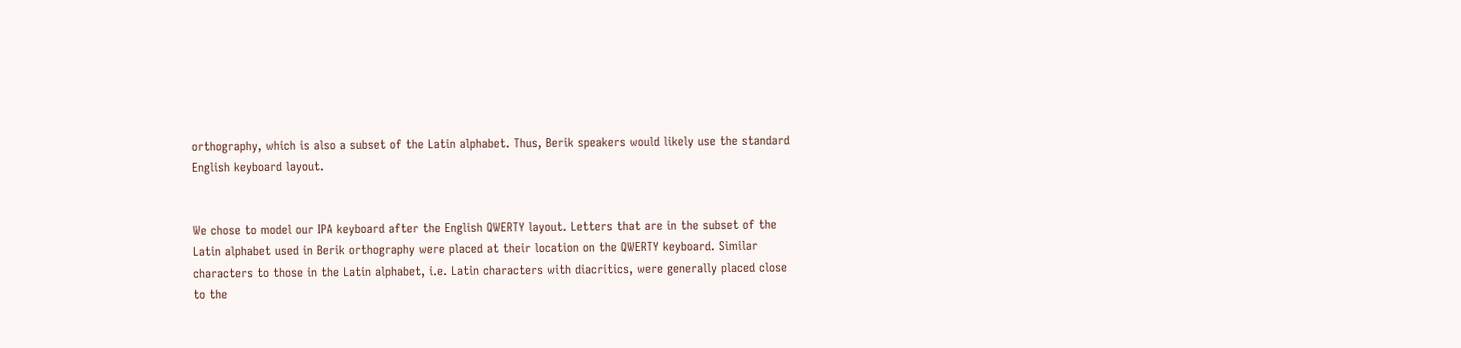orthography, which is also a subset of the Latin alphabet. Thus, Berik speakers would likely use the standard English keyboard layout.


We chose to model our IPA keyboard after the English QWERTY layout. Letters that are in the subset of the Latin alphabet used in Berik orthography were placed at their location on the QWERTY keyboard. Similar characters to those in the Latin alphabet, i.e. Latin characters with diacritics, were generally placed close to the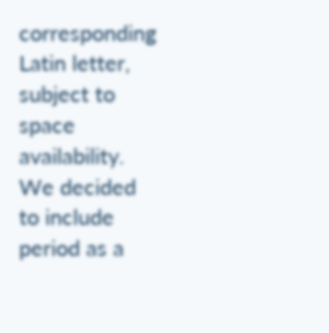corresponding Latin letter, subject to space availability. We decided to include period as a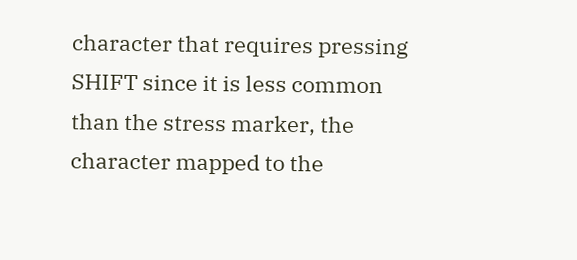character that requires pressing SHIFT since it is less common than the stress marker, the character mapped to the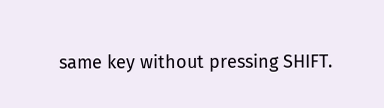same key without pressing SHIFT.